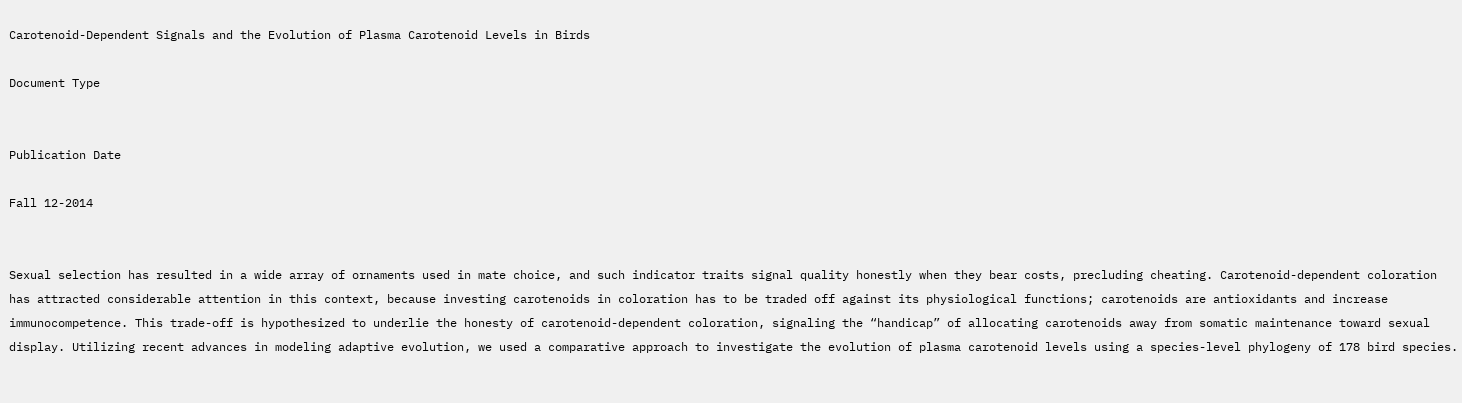Carotenoid-Dependent Signals and the Evolution of Plasma Carotenoid Levels in Birds

Document Type


Publication Date

Fall 12-2014


Sexual selection has resulted in a wide array of ornaments used in mate choice, and such indicator traits signal quality honestly when they bear costs, precluding cheating. Carotenoid-dependent coloration has attracted considerable attention in this context, because investing carotenoids in coloration has to be traded off against its physiological functions; carotenoids are antioxidants and increase immunocompetence. This trade-off is hypothesized to underlie the honesty of carotenoid-dependent coloration, signaling the “handicap” of allocating carotenoids away from somatic maintenance toward sexual display. Utilizing recent advances in modeling adaptive evolution, we used a comparative approach to investigate the evolution of plasma carotenoid levels using a species-level phylogeny of 178 bird species.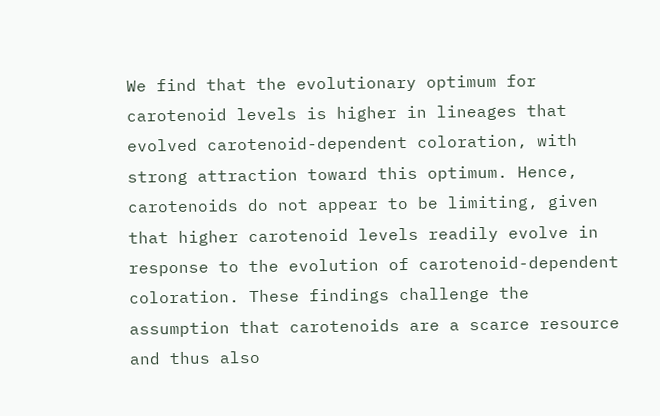We find that the evolutionary optimum for carotenoid levels is higher in lineages that evolved carotenoid-dependent coloration, with strong attraction toward this optimum. Hence, carotenoids do not appear to be limiting, given that higher carotenoid levels readily evolve in response to the evolution of carotenoid-dependent coloration. These findings challenge the assumption that carotenoids are a scarce resource and thus also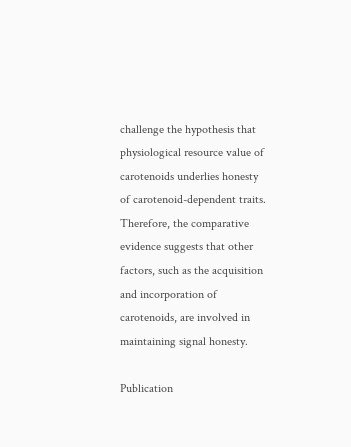challenge the hypothesis that physiological resource value of carotenoids underlies honesty of carotenoid-dependent traits. Therefore, the comparative evidence suggests that other factors, such as the acquisition and incorporation of carotenoids, are involved in maintaining signal honesty.

Publication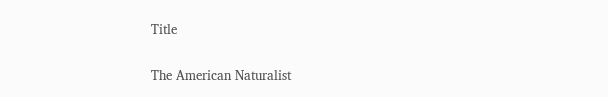Title

The American Naturalist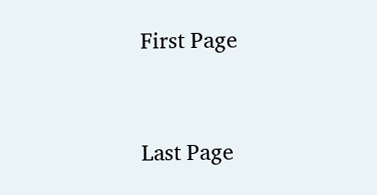First Page


Last Page